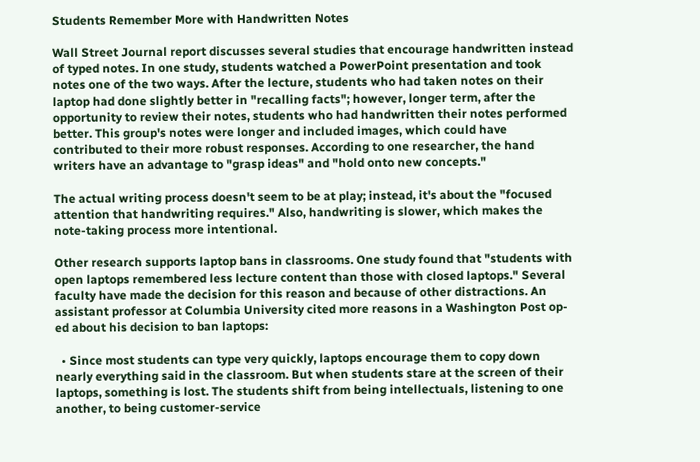Students Remember More with Handwritten Notes

Wall Street Journal report discusses several studies that encourage handwritten instead of typed notes. In one study, students watched a PowerPoint presentation and took notes one of the two ways. After the lecture, students who had taken notes on their laptop had done slightly better in "recalling facts"; however, longer term, after the opportunity to review their notes, students who had handwritten their notes performed better. This group's notes were longer and included images, which could have contributed to their more robust responses. According to one researcher, the hand writers have an advantage to "grasp ideas" and "hold onto new concepts."

The actual writing process doesn't seem to be at play; instead, it's about the "focused attention that handwriting requires." Also, handwriting is slower, which makes the note-taking process more intentional.

Other research supports laptop bans in classrooms. One study found that "students with open laptops remembered less lecture content than those with closed laptops." Several faculty have made the decision for this reason and because of other distractions. An assistant professor at Columbia University cited more reasons in a Washington Post op-ed about his decision to ban laptops:

  • Since most students can type very quickly, laptops encourage them to copy down nearly everything said in the classroom. But when students stare at the screen of their laptops, something is lost. The students shift from being intellectuals, listening to one another, to being customer-service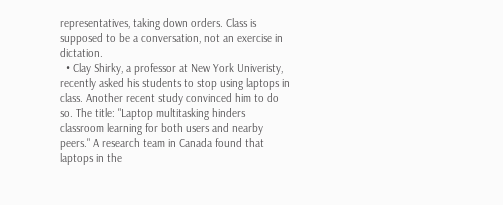representatives, taking down orders. Class is supposed to be a conversation, not an exercise in dictation.
  • Clay Shirky, a professor at New York Univeristy, recently asked his students to stop using laptops in class. Another recent study convinced him to do so. The title: "Laptop multitasking hinders classroom learning for both users and nearby peers." A research team in Canada found that laptops in the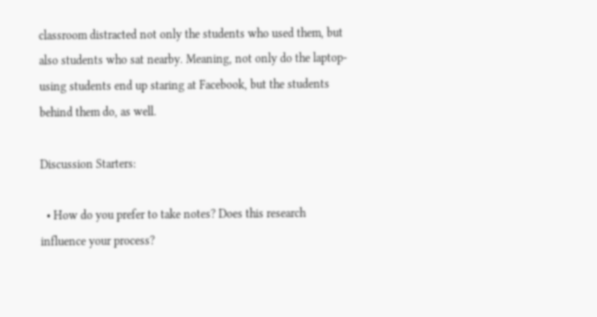classroom distracted not only the students who used them, but also students who sat nearby. Meaning, not only do the laptop-using students end up staring at Facebook, but the students behind them do, as well.

Discussion Starters:

  • How do you prefer to take notes? Does this research influence your process?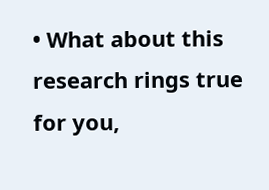• What about this research rings true for you,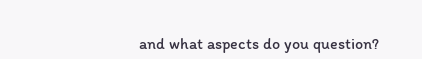and what aspects do you question?